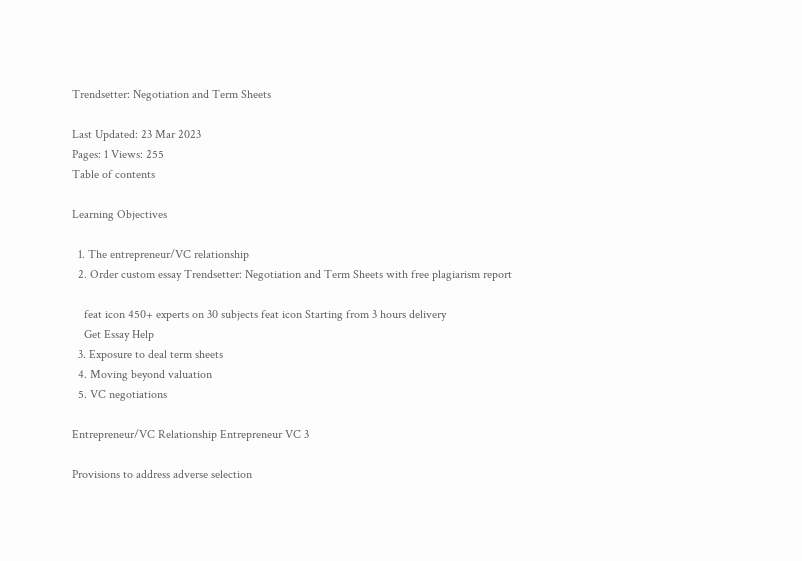Trendsetter: Negotiation and Term Sheets

Last Updated: 23 Mar 2023
Pages: 1 Views: 255
Table of contents

Learning Objectives

  1. The entrepreneur/VC relationship
  2. Order custom essay Trendsetter: Negotiation and Term Sheets with free plagiarism report

    feat icon 450+ experts on 30 subjects feat icon Starting from 3 hours delivery
    Get Essay Help
  3. Exposure to deal term sheets
  4. Moving beyond valuation
  5. VC negotiations

Entrepreneur/VC Relationship Entrepreneur VC 3

Provisions to address adverse selection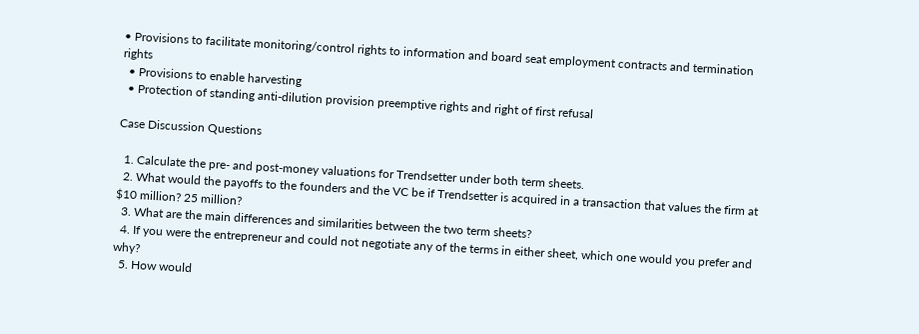• Provisions to facilitate monitoring/control rights to information and board seat employment contracts and termination rights
  • Provisions to enable harvesting
  • Protection of standing anti-dilution provision preemptive rights and right of first refusal

Case Discussion Questions

  1. Calculate the pre- and post-money valuations for Trendsetter under both term sheets.
  2. What would the payoffs to the founders and the VC be if Trendsetter is acquired in a transaction that values the firm at $10 million? 25 million?
  3. What are the main differences and similarities between the two term sheets?
  4. If you were the entrepreneur and could not negotiate any of the terms in either sheet, which one would you prefer and why?
  5. How would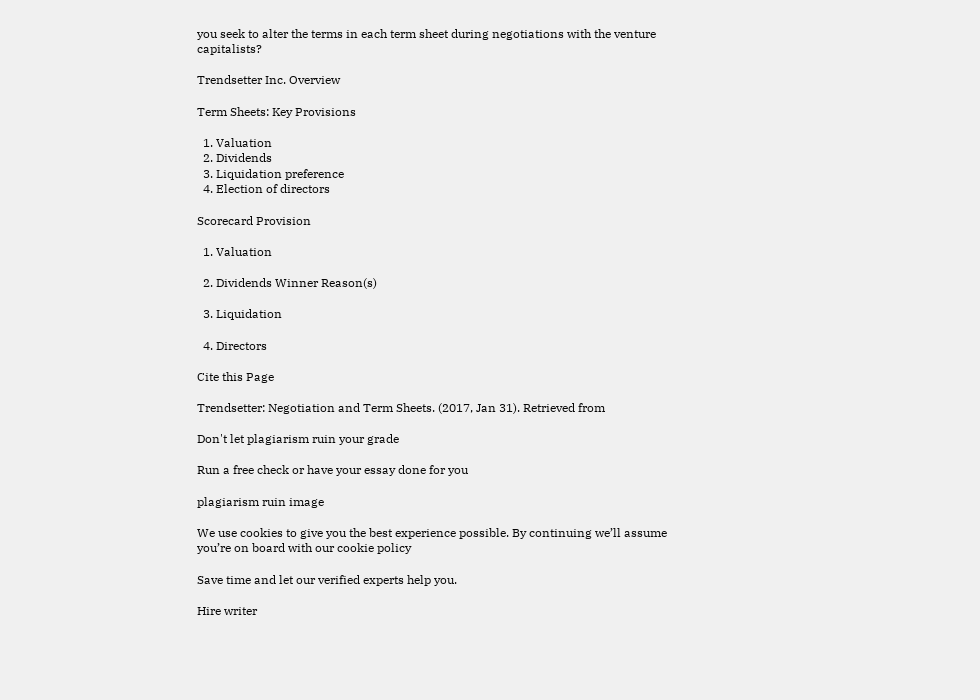you seek to alter the terms in each term sheet during negotiations with the venture capitalists?

Trendsetter Inc. Overview

Term Sheets: Key Provisions

  1. Valuation
  2. Dividends
  3. Liquidation preference
  4. Election of directors

Scorecard Provision

  1. Valuation

  2. Dividends Winner Reason(s)

  3. Liquidation

  4. Directors

Cite this Page

Trendsetter: Negotiation and Term Sheets. (2017, Jan 31). Retrieved from

Don't let plagiarism ruin your grade

Run a free check or have your essay done for you

plagiarism ruin image

We use cookies to give you the best experience possible. By continuing we’ll assume you’re on board with our cookie policy

Save time and let our verified experts help you.

Hire writer